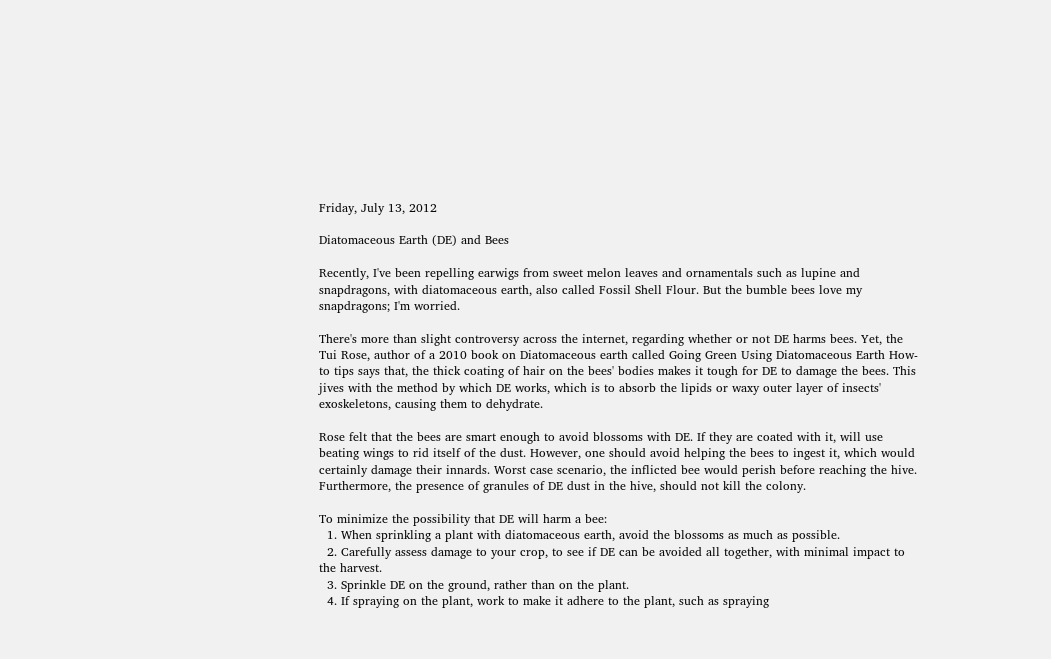Friday, July 13, 2012

Diatomaceous Earth (DE) and Bees

Recently, I've been repelling earwigs from sweet melon leaves and ornamentals such as lupine and snapdragons, with diatomaceous earth, also called Fossil Shell Flour. But the bumble bees love my snapdragons; I'm worried.

There's more than slight controversy across the internet, regarding whether or not DE harms bees. Yet, the Tui Rose, author of a 2010 book on Diatomaceous earth called Going Green Using Diatomaceous Earth How-to tips says that, the thick coating of hair on the bees' bodies makes it tough for DE to damage the bees. This jives with the method by which DE works, which is to absorb the lipids or waxy outer layer of insects' exoskeletons, causing them to dehydrate.

Rose felt that the bees are smart enough to avoid blossoms with DE. If they are coated with it, will use beating wings to rid itself of the dust. However, one should avoid helping the bees to ingest it, which would certainly damage their innards. Worst case scenario, the inflicted bee would perish before reaching the hive. Furthermore, the presence of granules of DE dust in the hive, should not kill the colony.

To minimize the possibility that DE will harm a bee:
  1. When sprinkling a plant with diatomaceous earth, avoid the blossoms as much as possible.
  2. Carefully assess damage to your crop, to see if DE can be avoided all together, with minimal impact to the harvest.
  3. Sprinkle DE on the ground, rather than on the plant.
  4. If spraying on the plant, work to make it adhere to the plant, such as spraying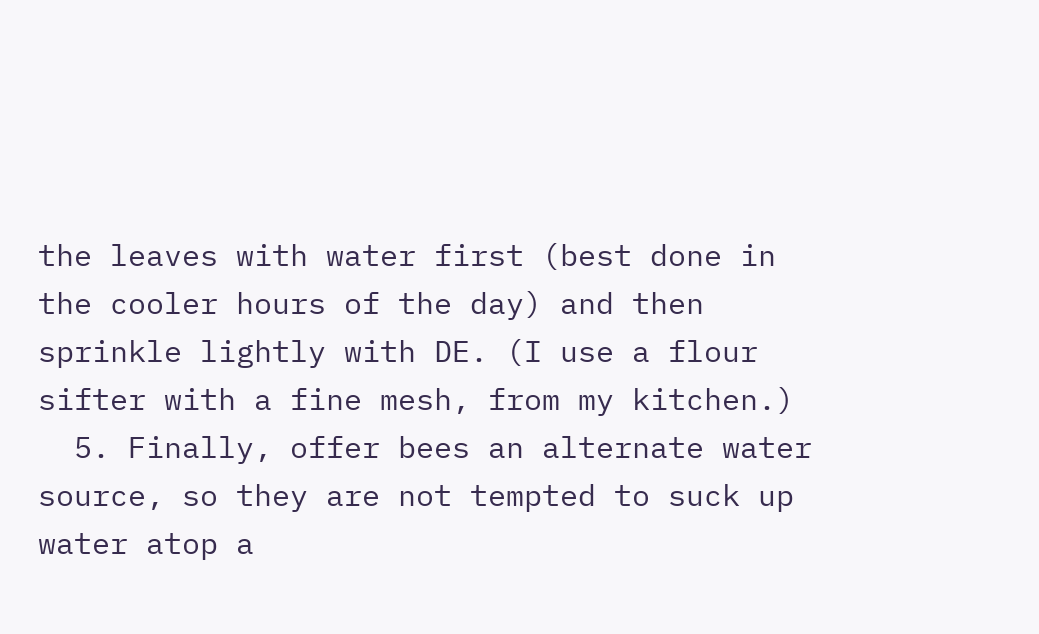the leaves with water first (best done in the cooler hours of the day) and then sprinkle lightly with DE. (I use a flour sifter with a fine mesh, from my kitchen.)
  5. Finally, offer bees an alternate water source, so they are not tempted to suck up water atop a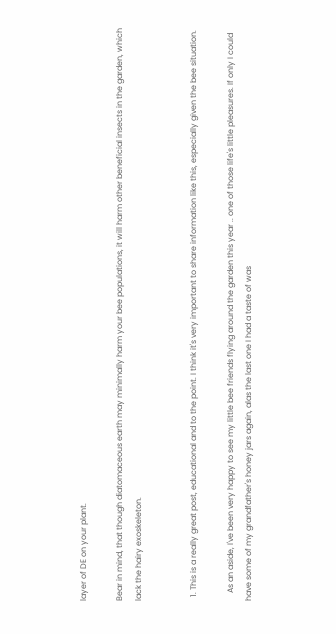layer of DE on your plant.

Bear in mind, that though diatomaceous earth may minimally harm your bee populations, it will harm other beneficial insects in the garden, which lack the hairy exoskeleton.


  1. This is a really great post, educational and to the point. I think it's very important to share information like this, especially given the bee situation.

    As an aside, I've been very happy to see my little bee friends flying around the garden this year .. one of those life's little pleasures. If only I could have some of my grandfather's honey jars again, alas the last one I had a taste of was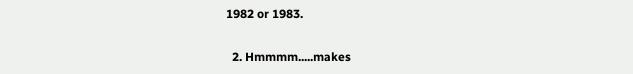1982 or 1983.

  2. Hmmmm.....makes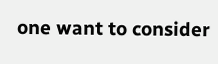one want to consider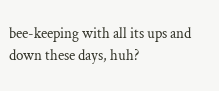bee-keeping with all its ups and down these days, huh?